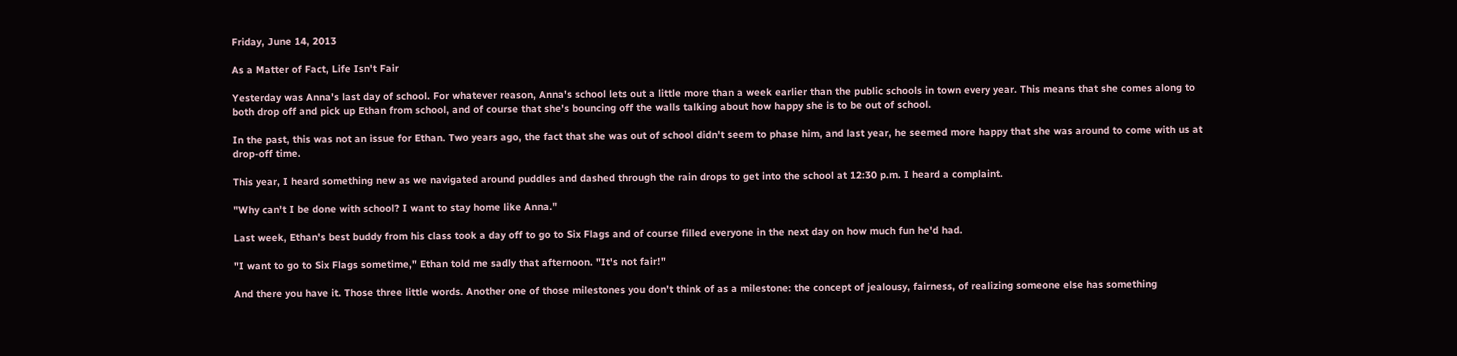Friday, June 14, 2013

As a Matter of Fact, Life Isn't Fair

Yesterday was Anna's last day of school. For whatever reason, Anna's school lets out a little more than a week earlier than the public schools in town every year. This means that she comes along to both drop off and pick up Ethan from school, and of course that she's bouncing off the walls talking about how happy she is to be out of school.

In the past, this was not an issue for Ethan. Two years ago, the fact that she was out of school didn't seem to phase him, and last year, he seemed more happy that she was around to come with us at drop-off time.

This year, I heard something new as we navigated around puddles and dashed through the rain drops to get into the school at 12:30 p.m. I heard a complaint.

"Why can't I be done with school? I want to stay home like Anna."

Last week, Ethan's best buddy from his class took a day off to go to Six Flags and of course filled everyone in the next day on how much fun he'd had.

"I want to go to Six Flags sometime," Ethan told me sadly that afternoon. "It's not fair!"

And there you have it. Those three little words. Another one of those milestones you don't think of as a milestone: the concept of jealousy, fairness, of realizing someone else has something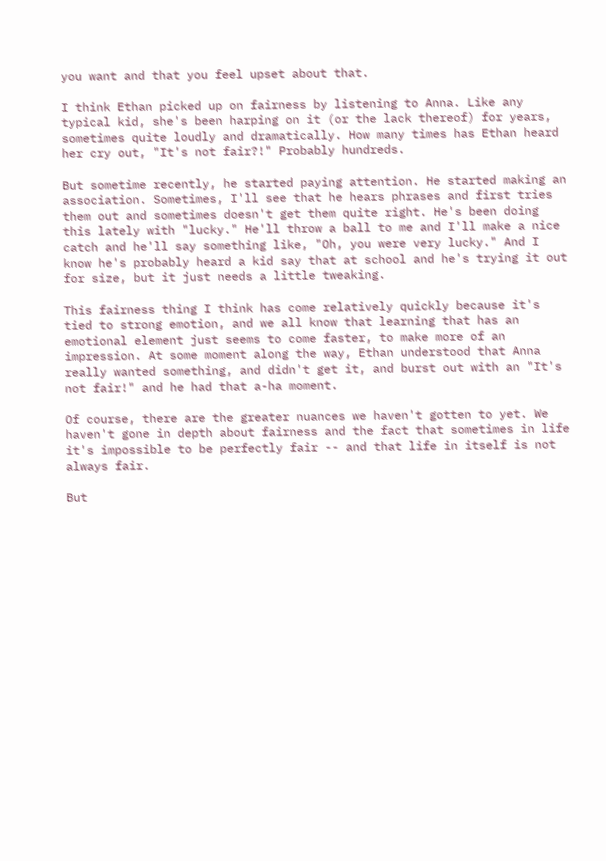you want and that you feel upset about that.

I think Ethan picked up on fairness by listening to Anna. Like any typical kid, she's been harping on it (or the lack thereof) for years, sometimes quite loudly and dramatically. How many times has Ethan heard her cry out, "It's not fair?!" Probably hundreds.

But sometime recently, he started paying attention. He started making an association. Sometimes, I'll see that he hears phrases and first tries them out and sometimes doesn't get them quite right. He's been doing this lately with "lucky." He'll throw a ball to me and I'll make a nice catch and he'll say something like, "Oh, you were very lucky." And I know he's probably heard a kid say that at school and he's trying it out for size, but it just needs a little tweaking.

This fairness thing I think has come relatively quickly because it's tied to strong emotion, and we all know that learning that has an emotional element just seems to come faster, to make more of an impression. At some moment along the way, Ethan understood that Anna really wanted something, and didn't get it, and burst out with an "It's not fair!" and he had that a-ha moment.

Of course, there are the greater nuances we haven't gotten to yet. We haven't gone in depth about fairness and the fact that sometimes in life it's impossible to be perfectly fair -- and that life in itself is not always fair.

But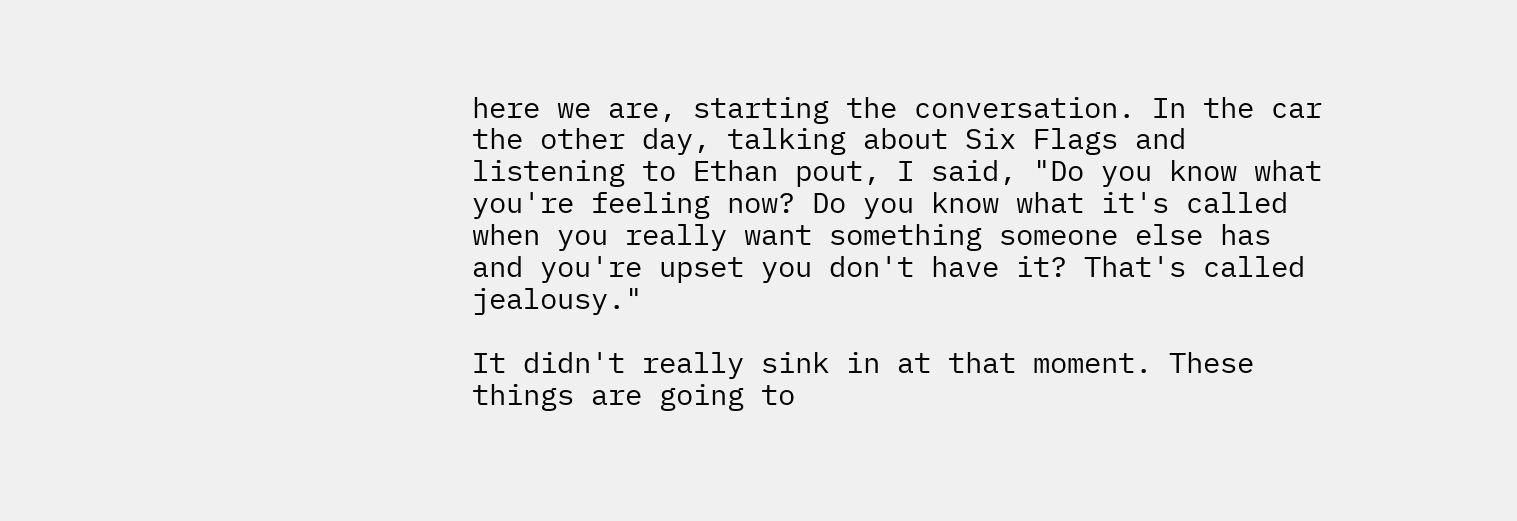here we are, starting the conversation. In the car the other day, talking about Six Flags and listening to Ethan pout, I said, "Do you know what you're feeling now? Do you know what it's called when you really want something someone else has and you're upset you don't have it? That's called jealousy."

It didn't really sink in at that moment. These things are going to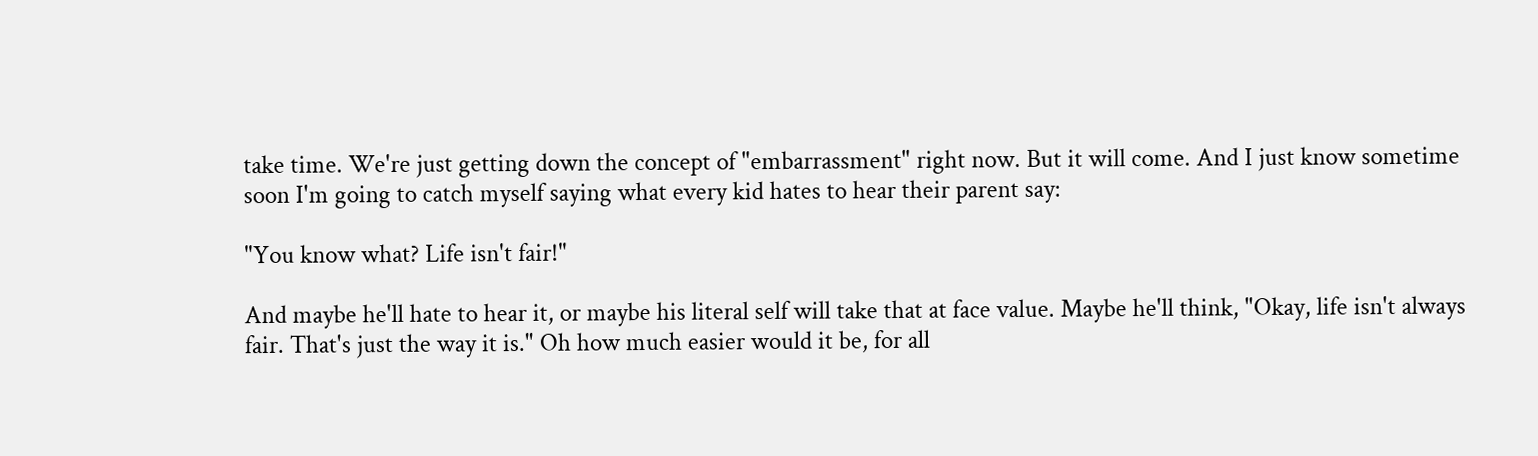take time. We're just getting down the concept of "embarrassment" right now. But it will come. And I just know sometime soon I'm going to catch myself saying what every kid hates to hear their parent say:

"You know what? Life isn't fair!"

And maybe he'll hate to hear it, or maybe his literal self will take that at face value. Maybe he'll think, "Okay, life isn't always fair. That's just the way it is." Oh how much easier would it be, for all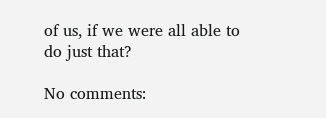of us, if we were all able to do just that?

No comments: